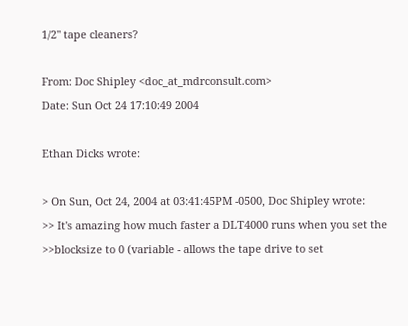1/2" tape cleaners?

From: Doc Shipley <doc_at_mdrconsult.com>
Date: Sun Oct 24 17:10:49 2004

Ethan Dicks wrote:

> On Sun, Oct 24, 2004 at 03:41:45PM -0500, Doc Shipley wrote:
>> It's amazing how much faster a DLT4000 runs when you set the
>>blocksize to 0 (variable - allows the tape drive to set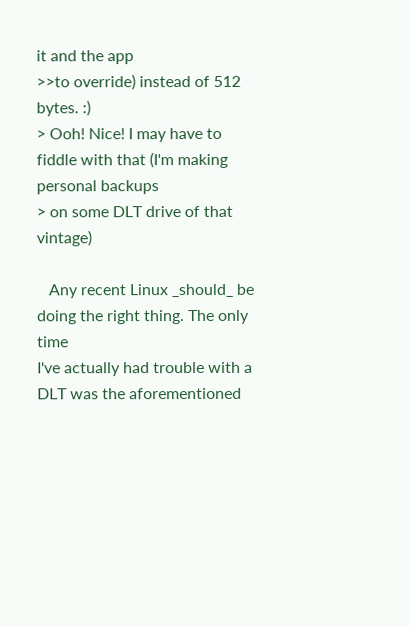it and the app
>>to override) instead of 512 bytes. :)
> Ooh! Nice! I may have to fiddle with that (I'm making personal backups
> on some DLT drive of that vintage)

   Any recent Linux _should_ be doing the right thing. The only time
I've actually had trouble with a DLT was the aforementioned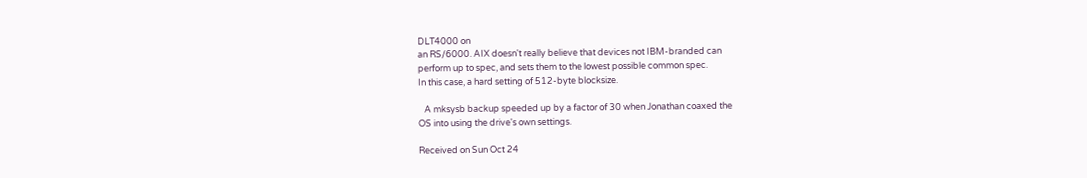DLT4000 on
an RS/6000. AIX doesn't really believe that devices not IBM-branded can
perform up to spec, and sets them to the lowest possible common spec.
In this case, a hard setting of 512-byte blocksize.

   A mksysb backup speeded up by a factor of 30 when Jonathan coaxed the
OS into using the drive's own settings.

Received on Sun Oct 24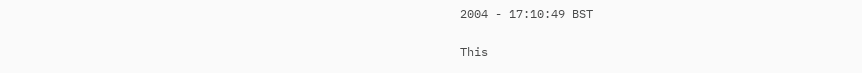2004 - 17:10:49 BST

This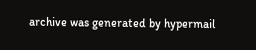archive was generated by hypermail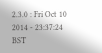2.3.0 : Fri Oct 10 2014 - 23:37:24 BST